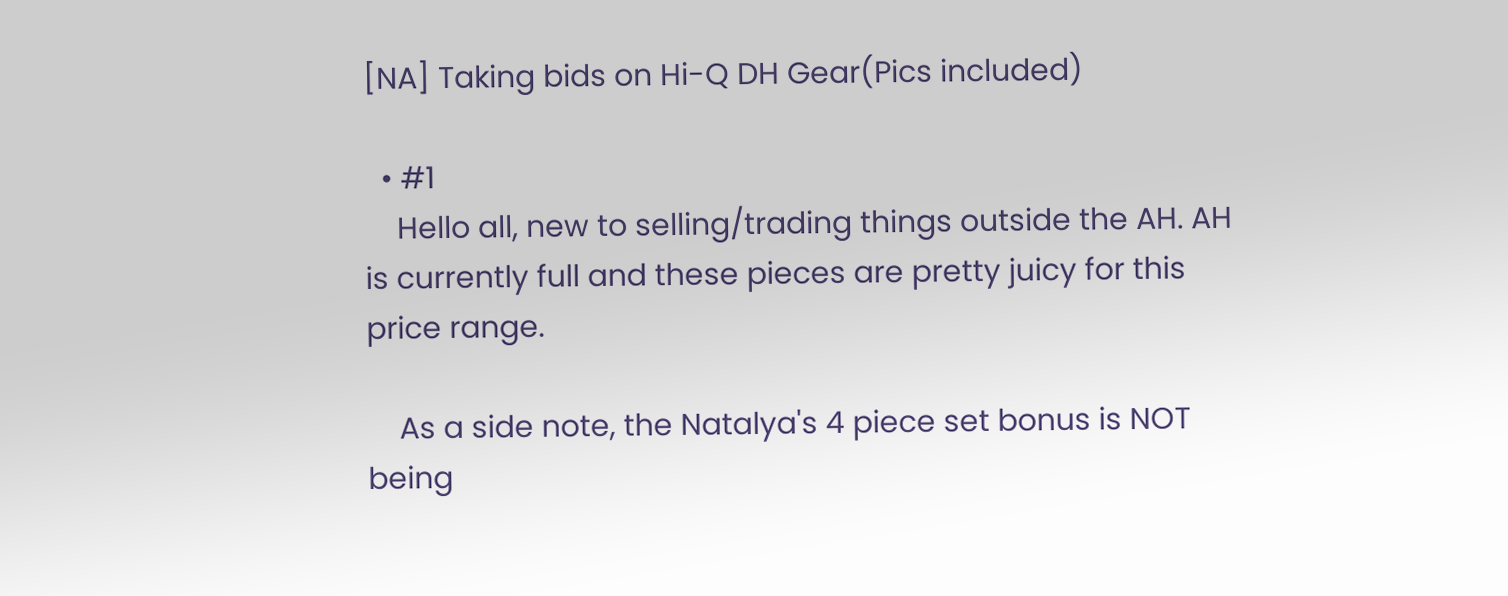[NA] Taking bids on Hi-Q DH Gear(Pics included)

  • #1
    Hello all, new to selling/trading things outside the AH. AH is currently full and these pieces are pretty juicy for this price range.

    As a side note, the Natalya's 4 piece set bonus is NOT being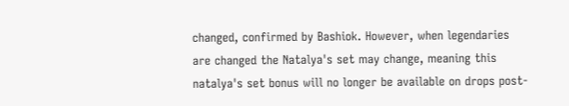changed, confirmed by Bashiok. However, when legendaries are changed the Natalya's set may change, meaning this natalya's set bonus will no longer be available on drops post-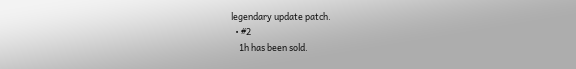legendary update patch.
  • #2
    1h has been sold.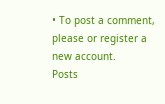• To post a comment, please or register a new account.
Posts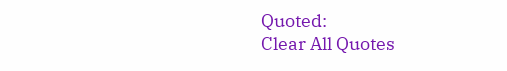Quoted:
Clear All Quotes